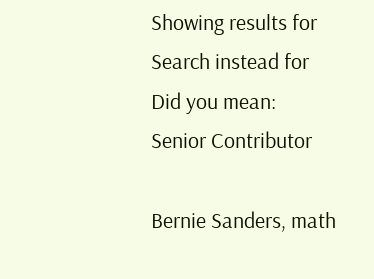Showing results for
Search instead for
Did you mean:
Senior Contributor

Bernie Sanders, math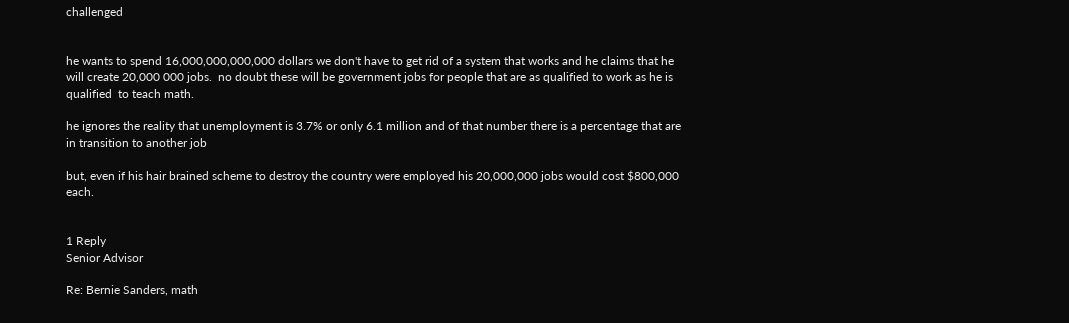challenged


he wants to spend 16,000,000,000,000 dollars we don't have to get rid of a system that works and he claims that he will create 20,000 000 jobs.  no doubt these will be government jobs for people that are as qualified to work as he is qualified  to teach math.

he ignores the reality that unemployment is 3.7% or only 6.1 million and of that number there is a percentage that are in transition to another job

but, even if his hair brained scheme to destroy the country were employed his 20,000,000 jobs would cost $800,000 each.


1 Reply
Senior Advisor

Re: Bernie Sanders, math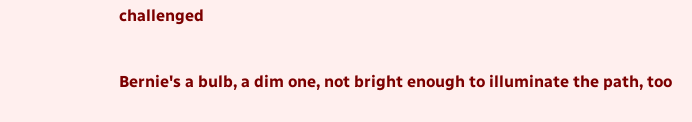challenged

Bernie's a bulb, a dim one, not bright enough to illuminate the path, too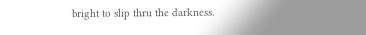bright to slip thru the darkness.